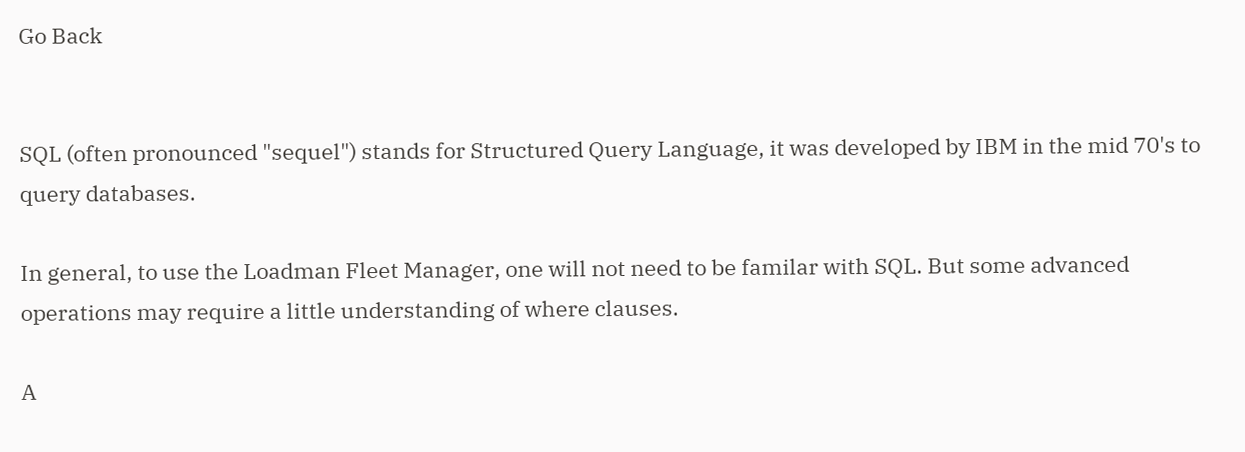Go Back


SQL (often pronounced "sequel") stands for Structured Query Language, it was developed by IBM in the mid 70's to query databases.

In general, to use the Loadman Fleet Manager, one will not need to be familar with SQL. But some advanced operations may require a little understanding of where clauses.

A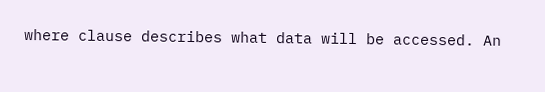where clause describes what data will be accessed. An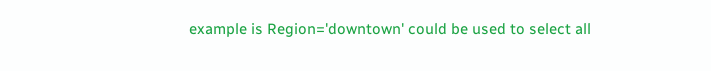example is Region='downtown' could be used to select all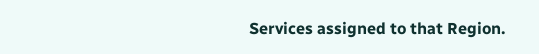Services assigned to that Region.